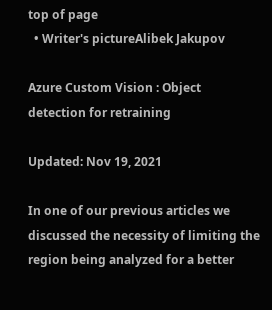top of page
  • Writer's pictureAlibek Jakupov

Azure Custom Vision : Object detection for retraining

Updated: Nov 19, 2021

In one of our previous articles we discussed the necessity of limiting the region being analyzed for a better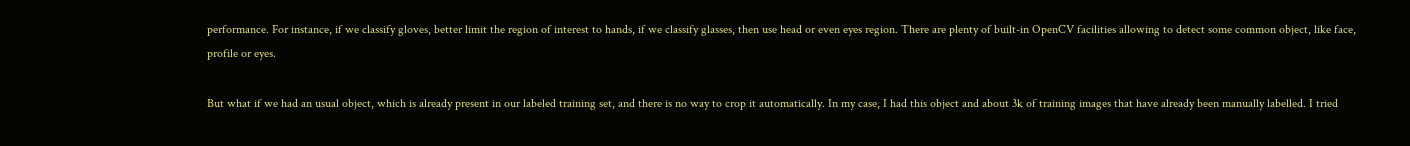performance. For instance, if we classify gloves, better limit the region of interest to hands, if we classify glasses, then use head or even eyes region. There are plenty of built-in OpenCV facilities allowing to detect some common object, like face, profile or eyes.

But what if we had an usual object, which is already present in our labeled training set, and there is no way to crop it automatically. In my case, I had this object and about 3k of training images that have already been manually labelled. I tried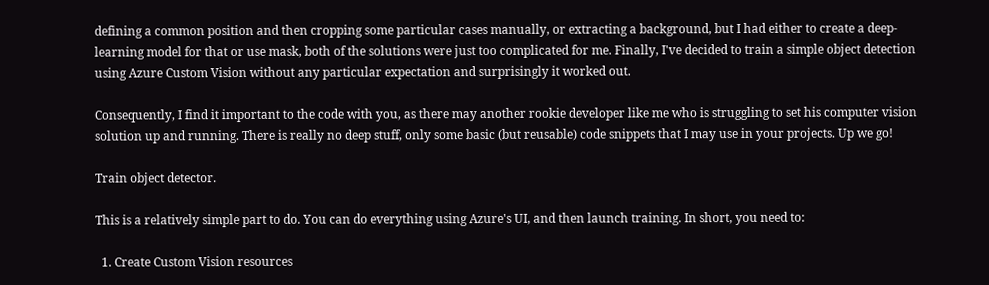defining a common position and then cropping some particular cases manually, or extracting a background, but I had either to create a deep-learning model for that or use mask, both of the solutions were just too complicated for me. Finally, I've decided to train a simple object detection using Azure Custom Vision without any particular expectation and surprisingly it worked out.

Consequently, I find it important to the code with you, as there may another rookie developer like me who is struggling to set his computer vision solution up and running. There is really no deep stuff, only some basic (but reusable) code snippets that I may use in your projects. Up we go!

Train object detector.

This is a relatively simple part to do. You can do everything using Azure's UI, and then launch training. In short, you need to:

  1. Create Custom Vision resources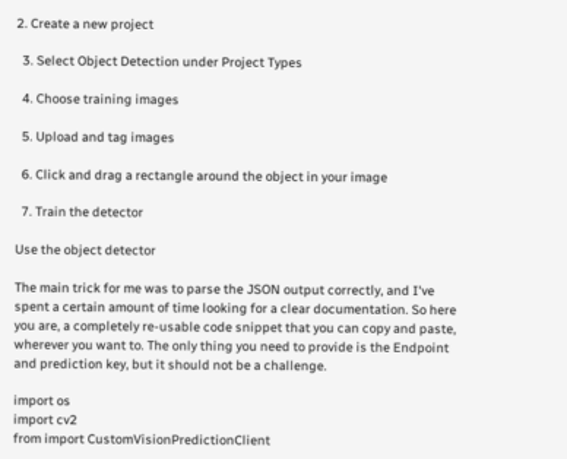2. Create a new project

  3. Select Object Detection under Project Types

  4. Choose training images

  5. Upload and tag images

  6. Click and drag a rectangle around the object in your image

  7. Train the detector

Use the object detector

The main trick for me was to parse the JSON output correctly, and I've spent a certain amount of time looking for a clear documentation. So here you are, a completely re-usable code snippet that you can copy and paste, wherever you want to. The only thing you need to provide is the Endpoint and prediction key, but it should not be a challenge.

import os
import cv2
from import CustomVisionPredictionClient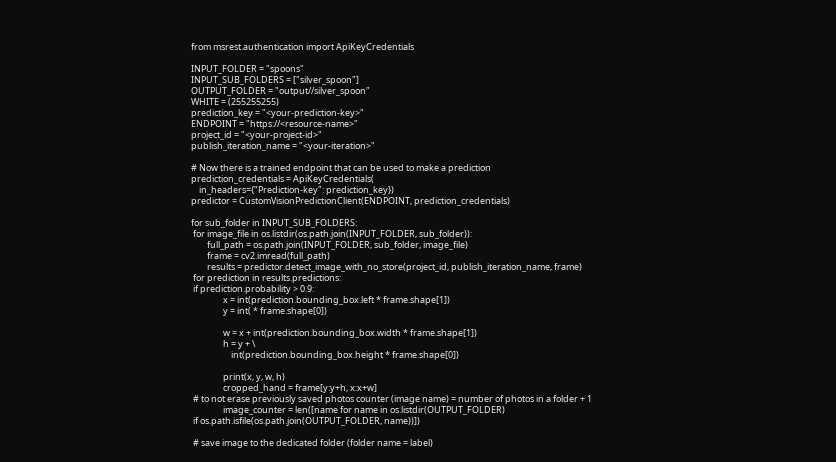from msrest.authentication import ApiKeyCredentials

INPUT_FOLDER = "spoons"
INPUT_SUB_FOLDERS = ["silver_spoon"]
OUTPUT_FOLDER = "output//silver_spoon"
WHITE = (255255255)
prediction_key = "<your-prediction-key>"
ENDPOINT = "https://<resource-name>"
project_id = "<your-project-id>"
publish_iteration_name = "<your-iteration>"

# Now there is a trained endpoint that can be used to make a prediction
prediction_credentials = ApiKeyCredentials(
    in_headers={"Prediction-key": prediction_key})
predictor = CustomVisionPredictionClient(ENDPOINT, prediction_credentials)

for sub_folder in INPUT_SUB_FOLDERS:
 for image_file in os.listdir(os.path.join(INPUT_FOLDER, sub_folder)):
        full_path = os.path.join(INPUT_FOLDER, sub_folder, image_file)
        frame = cv2.imread(full_path)
        results = predictor.detect_image_with_no_store(project_id, publish_iteration_name, frame)
 for prediction in results.predictions:
 if prediction.probability > 0.9:
                x = int(prediction.bounding_box.left * frame.shape[1])
                y = int( * frame.shape[0])

                w = x + int(prediction.bounding_box.width * frame.shape[1])
                h = y + \
                    int(prediction.bounding_box.height * frame.shape[0])

                print(x, y, w, h)
                cropped_hand = frame[y:y+h, x:x+w]
 # to not erase previously saved photos counter (image name) = number of photos in a folder + 1
                image_counter = len([name for name in os.listdir(OUTPUT_FOLDER)
 if os.path.isfile(os.path.join(OUTPUT_FOLDER, name))])

 # save image to the dedicated folder (folder name = label)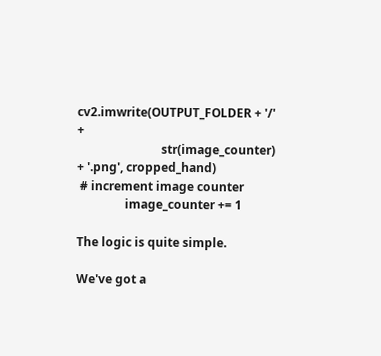cv2.imwrite(OUTPUT_FOLDER + '/' +
                            str(image_counter) + '.png', cropped_hand)
 # increment image counter
                image_counter += 1

The logic is quite simple.

We've got a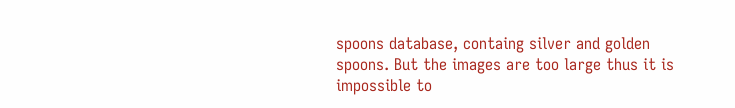spoons database, containg silver and golden spoons. But the images are too large thus it is impossible to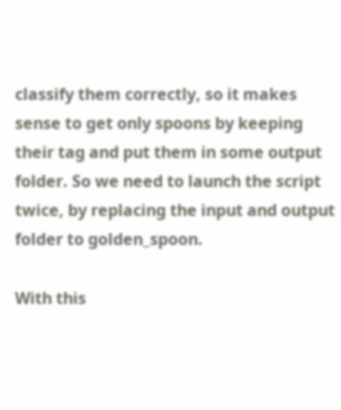classify them correctly, so it makes sense to get only spoons by keeping their tag and put them in some output folder. So we need to launch the script twice, by replacing the input and output folder to golden_spoon.

With this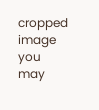cropped image you may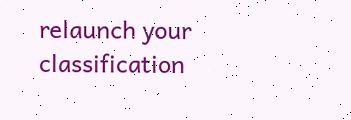relaunch your classification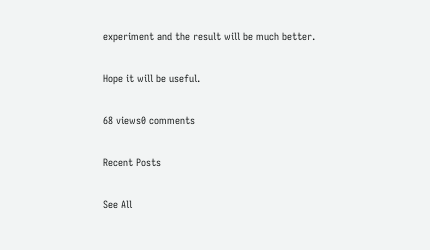experiment and the result will be much better.

Hope it will be useful.

68 views0 comments

Recent Posts

See All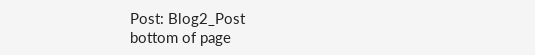Post: Blog2_Post
bottom of page